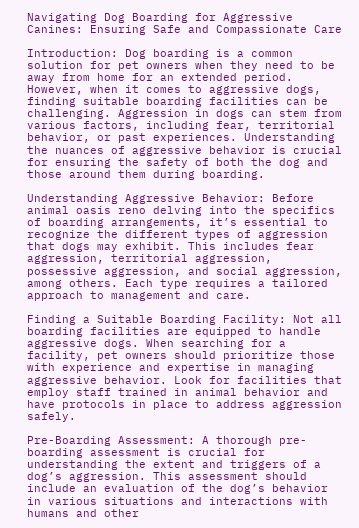Navigating Dog Boarding for Aggressive Canines: Ensuring Safe and Compassionate Care

Introduction: Dog boarding is a common solution for pet owners when they need to be away from home for an extended period. However, when it comes to aggressive dogs, finding suitable boarding facilities can be challenging. Aggression in dogs can stem from various factors, including fear, territorial behavior, or past experiences. Understanding the nuances of aggressive behavior is crucial for ensuring the safety of both the dog and those around them during boarding.

Understanding Aggressive Behavior: Before animal oasis reno delving into the specifics of boarding arrangements, it’s essential to recognize the different types of aggression that dogs may exhibit. This includes fear aggression, territorial aggression, possessive aggression, and social aggression, among others. Each type requires a tailored approach to management and care.

Finding a Suitable Boarding Facility: Not all boarding facilities are equipped to handle aggressive dogs. When searching for a facility, pet owners should prioritize those with experience and expertise in managing aggressive behavior. Look for facilities that employ staff trained in animal behavior and have protocols in place to address aggression safely.

Pre-Boarding Assessment: A thorough pre-boarding assessment is crucial for understanding the extent and triggers of a dog’s aggression. This assessment should include an evaluation of the dog’s behavior in various situations and interactions with humans and other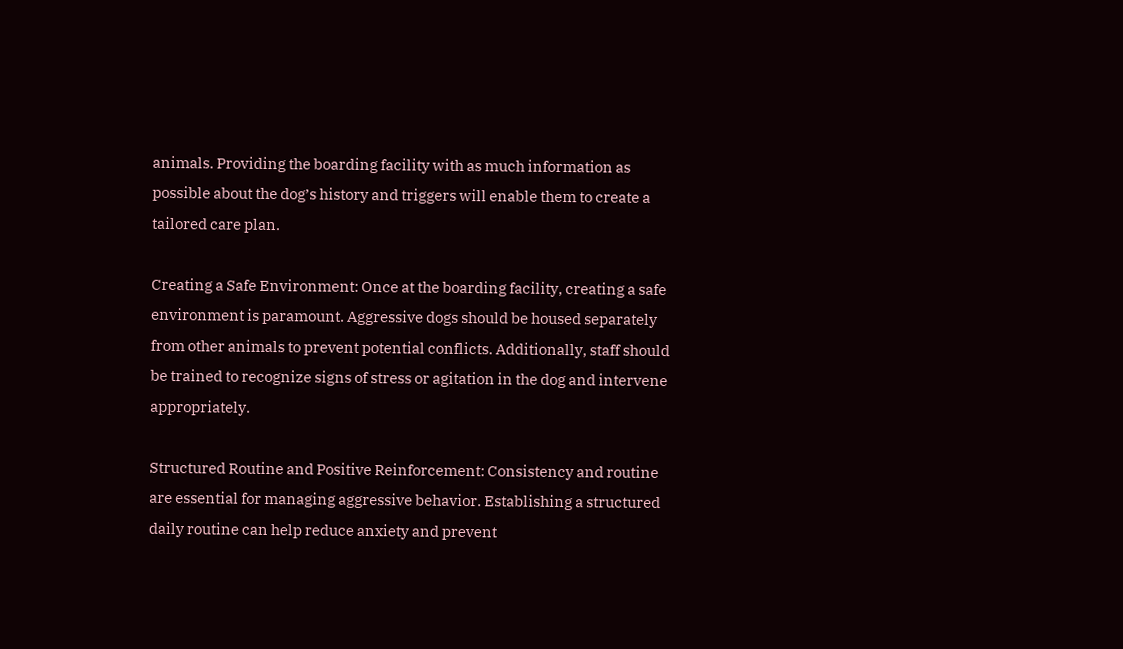animals. Providing the boarding facility with as much information as possible about the dog’s history and triggers will enable them to create a tailored care plan.

Creating a Safe Environment: Once at the boarding facility, creating a safe environment is paramount. Aggressive dogs should be housed separately from other animals to prevent potential conflicts. Additionally, staff should be trained to recognize signs of stress or agitation in the dog and intervene appropriately.

Structured Routine and Positive Reinforcement: Consistency and routine are essential for managing aggressive behavior. Establishing a structured daily routine can help reduce anxiety and prevent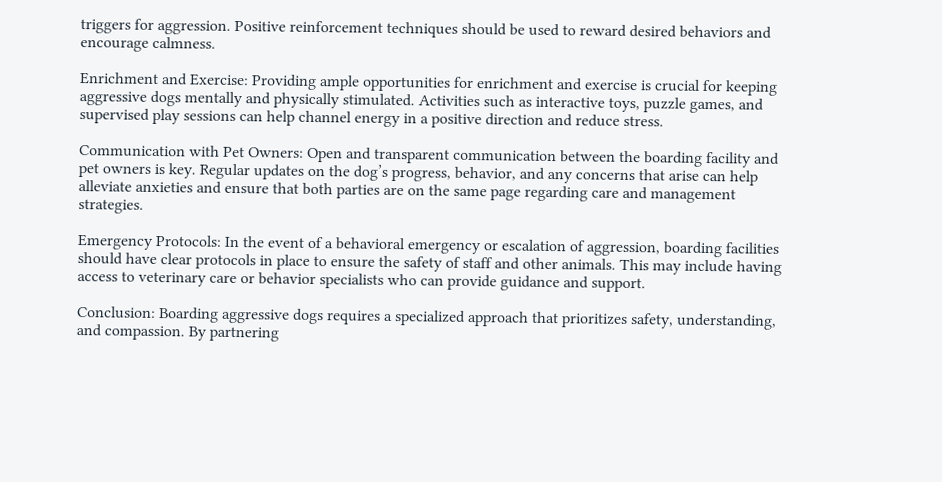triggers for aggression. Positive reinforcement techniques should be used to reward desired behaviors and encourage calmness.

Enrichment and Exercise: Providing ample opportunities for enrichment and exercise is crucial for keeping aggressive dogs mentally and physically stimulated. Activities such as interactive toys, puzzle games, and supervised play sessions can help channel energy in a positive direction and reduce stress.

Communication with Pet Owners: Open and transparent communication between the boarding facility and pet owners is key. Regular updates on the dog’s progress, behavior, and any concerns that arise can help alleviate anxieties and ensure that both parties are on the same page regarding care and management strategies.

Emergency Protocols: In the event of a behavioral emergency or escalation of aggression, boarding facilities should have clear protocols in place to ensure the safety of staff and other animals. This may include having access to veterinary care or behavior specialists who can provide guidance and support.

Conclusion: Boarding aggressive dogs requires a specialized approach that prioritizes safety, understanding, and compassion. By partnering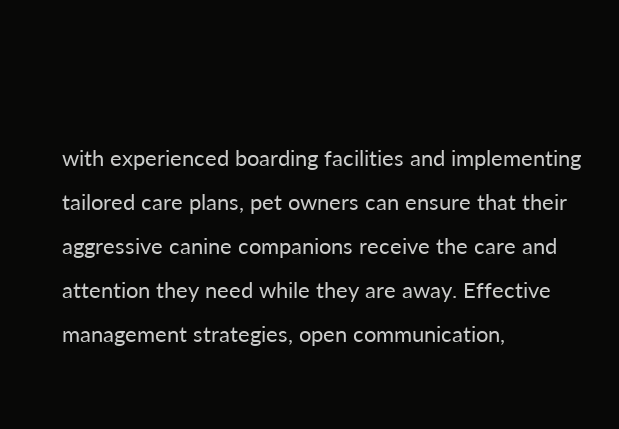with experienced boarding facilities and implementing tailored care plans, pet owners can ensure that their aggressive canine companions receive the care and attention they need while they are away. Effective management strategies, open communication,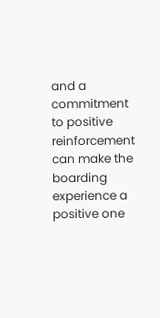and a commitment to positive reinforcement can make the boarding experience a positive one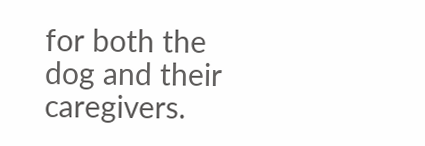for both the dog and their caregivers.